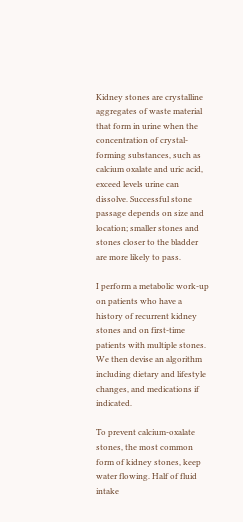Kidney stones are crystalline aggregates of waste material that form in urine when the concentration of crystal-forming substances, such as calcium oxalate and uric acid, exceed levels urine can dissolve. Successful stone passage depends on size and location; smaller stones and stones closer to the bladder are more likely to pass.

I perform a metabolic work-up on patients who have a history of recurrent kidney stones and on first-time patients with multiple stones. We then devise an algorithm including dietary and lifestyle changes, and medications if indicated.

To prevent calcium-oxalate stones, the most common form of kidney stones, keep water flowing. Half of fluid intake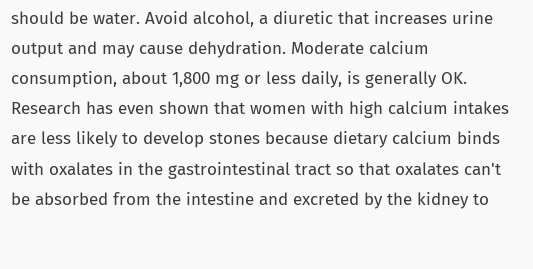should be water. Avoid alcohol, a diuretic that increases urine output and may cause dehydration. Moderate calcium consumption, about 1,800 mg or less daily, is generally OK. Research has even shown that women with high calcium intakes are less likely to develop stones because dietary calcium binds with oxalates in the gastrointestinal tract so that oxalates can't be absorbed from the intestine and excreted by the kidney to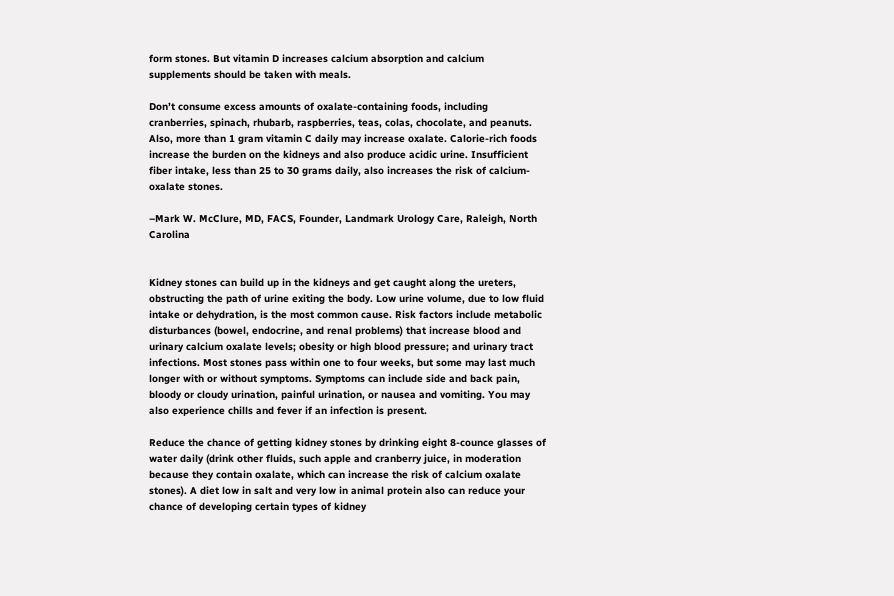form stones. But vitamin D increases calcium absorption and calcium supplements should be taken with meals.

Don’t consume excess amounts of oxalate-containing foods, including cranberries, spinach, rhubarb, raspberries, teas, colas, chocolate, and peanuts. Also, more than 1 gram vitamin C daily may increase oxalate. Calorie-rich foods increase the burden on the kidneys and also produce acidic urine. Insufficient fiber intake, less than 25 to 30 grams daily, also increases the risk of calcium-oxalate stones.

–Mark W. McClure, MD, FACS, Founder, Landmark Urology Care, Raleigh, North Carolina


Kidney stones can build up in the kidneys and get caught along the ureters, obstructing the path of urine exiting the body. Low urine volume, due to low fluid intake or dehydration, is the most common cause. Risk factors include metabolic disturbances (bowel, endocrine, and renal problems) that increase blood and urinary calcium oxalate levels; obesity or high blood pressure; and urinary tract infections. Most stones pass within one to four weeks, but some may last much longer with or without symptoms. Symptoms can include side and back pain, bloody or cloudy urination, painful urination, or nausea and vomiting. You may also experience chills and fever if an infection is present.

Reduce the chance of getting kidney stones by drinking eight 8-counce glasses of water daily (drink other fluids, such apple and cranberry juice, in moderation because they contain oxalate, which can increase the risk of calcium oxalate stones). A diet low in salt and very low in animal protein also can reduce your chance of developing certain types of kidney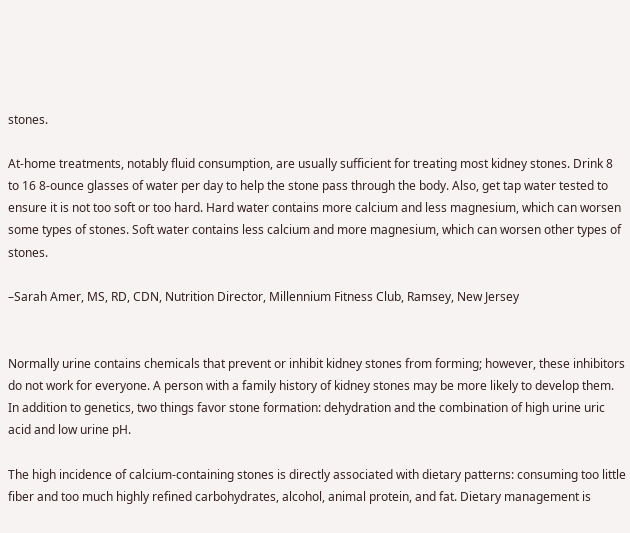stones.

At-home treatments, notably fluid consumption, are usually sufficient for treating most kidney stones. Drink 8 to 16 8-ounce glasses of water per day to help the stone pass through the body. Also, get tap water tested to ensure it is not too soft or too hard. Hard water contains more calcium and less magnesium, which can worsen some types of stones. Soft water contains less calcium and more magnesium, which can worsen other types of stones.

–Sarah Amer, MS, RD, CDN, Nutrition Director, Millennium Fitness Club, Ramsey, New Jersey


Normally urine contains chemicals that prevent or inhibit kidney stones from forming; however, these inhibitors do not work for everyone. A person with a family history of kidney stones may be more likely to develop them. In addition to genetics, two things favor stone formation: dehydration and the combination of high urine uric acid and low urine pH.

The high incidence of calcium-containing stones is directly associated with dietary patterns: consuming too little fiber and too much highly refined carbohydrates, alcohol, animal protein, and fat. Dietary management is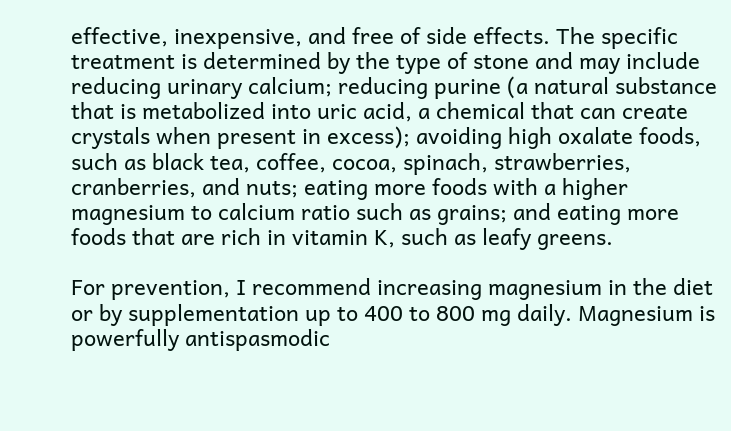effective, inexpensive, and free of side effects. The specific treatment is determined by the type of stone and may include reducing urinary calcium; reducing purine (a natural substance that is metabolized into uric acid, a chemical that can create crystals when present in excess); avoiding high oxalate foods, such as black tea, coffee, cocoa, spinach, strawberries, cranberries, and nuts; eating more foods with a higher magnesium to calcium ratio such as grains; and eating more foods that are rich in vitamin K, such as leafy greens.

For prevention, I recommend increasing magnesium in the diet or by supplementation up to 400 to 800 mg daily. Magnesium is powerfully antispasmodic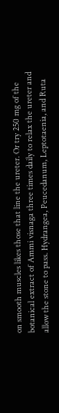on smooth muscles likes those that line the ureter. Or try 250 mg of the botanical extract of Ammi visnaga three times daily to relax the ureter and allow the stone to pass. Hydrangea, Peucedanum, Leptotaenia, and Ruta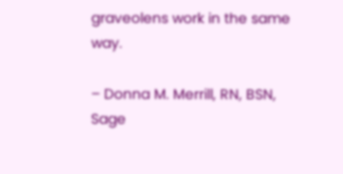graveolens work in the same way.

– Donna M. Merrill, RN, BSN, Sage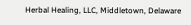Herbal Healing, LLC, Middletown, Delaware